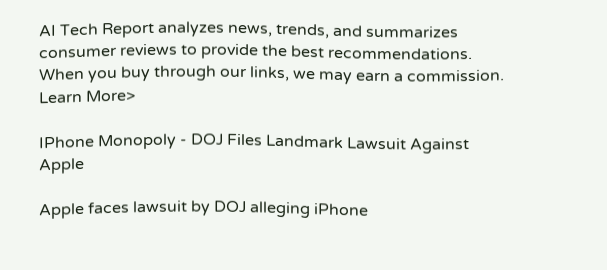AI Tech Report analyzes news, trends, and summarizes consumer reviews to provide the best recommendations.
When you buy through our links, we may earn a commission. Learn More>

IPhone Monopoly - DOJ Files Landmark Lawsuit Against Apple

Apple faces lawsuit by DOJ alleging iPhone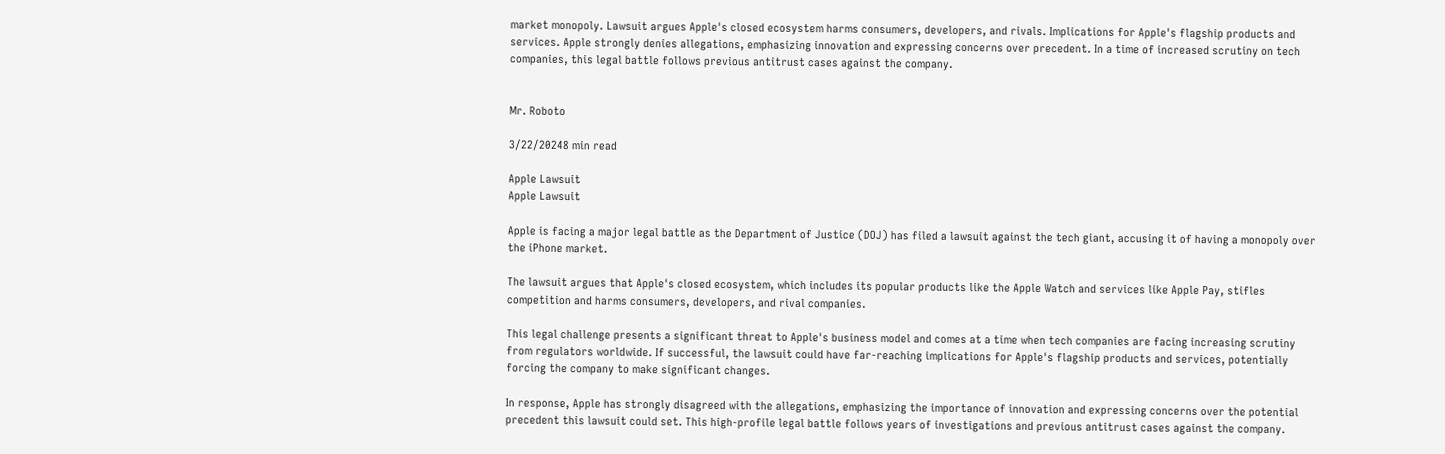market monopoly. Lawsuit argues Apple's closed ecosystem harms consumers, developers, and rivals. Implications for Apple's flagship products and services. Apple strongly denies allegations, emphasizing innovation and expressing concerns over precedent. In a time of increased scrutiny on tech companies, this legal battle follows previous antitrust cases against the company.


Mr. Roboto

3/22/20248 min read

Apple Lawsuit
Apple Lawsuit

Apple is facing a major legal battle as the Department of Justice (DOJ) has filed a lawsuit against the tech giant, accusing it of having a monopoly over the iPhone market.

The lawsuit argues that Apple's closed ecosystem, which includes its popular products like the Apple Watch and services like Apple Pay, stifles competition and harms consumers, developers, and rival companies.

This legal challenge presents a significant threat to Apple's business model and comes at a time when tech companies are facing increasing scrutiny from regulators worldwide. If successful, the lawsuit could have far-reaching implications for Apple's flagship products and services, potentially forcing the company to make significant changes.

In response, Apple has strongly disagreed with the allegations, emphasizing the importance of innovation and expressing concerns over the potential precedent this lawsuit could set. This high-profile legal battle follows years of investigations and previous antitrust cases against the company.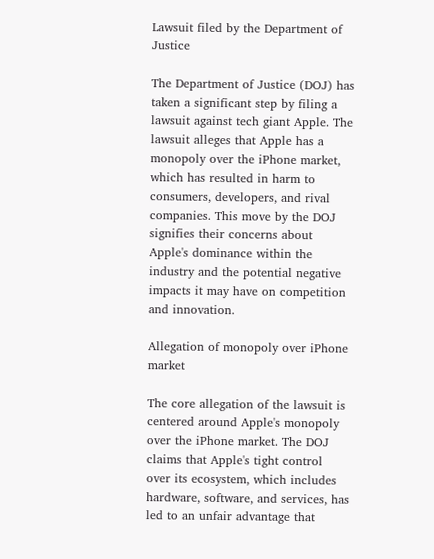Lawsuit filed by the Department of Justice

The Department of Justice (DOJ) has taken a significant step by filing a lawsuit against tech giant Apple. The lawsuit alleges that Apple has a monopoly over the iPhone market, which has resulted in harm to consumers, developers, and rival companies. This move by the DOJ signifies their concerns about Apple's dominance within the industry and the potential negative impacts it may have on competition and innovation.

Allegation of monopoly over iPhone market

The core allegation of the lawsuit is centered around Apple's monopoly over the iPhone market. The DOJ claims that Apple's tight control over its ecosystem, which includes hardware, software, and services, has led to an unfair advantage that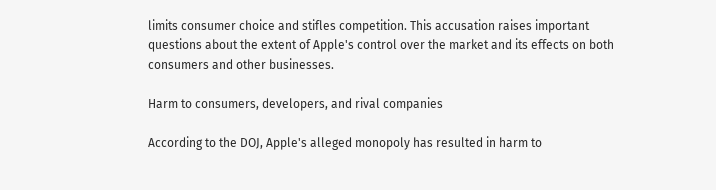limits consumer choice and stifles competition. This accusation raises important questions about the extent of Apple's control over the market and its effects on both consumers and other businesses.

Harm to consumers, developers, and rival companies

According to the DOJ, Apple's alleged monopoly has resulted in harm to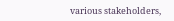various stakeholders,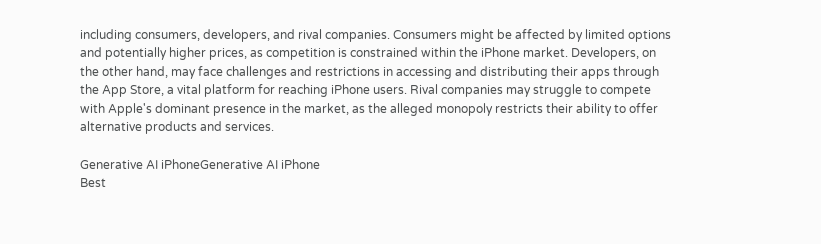including consumers, developers, and rival companies. Consumers might be affected by limited options and potentially higher prices, as competition is constrained within the iPhone market. Developers, on the other hand, may face challenges and restrictions in accessing and distributing their apps through the App Store, a vital platform for reaching iPhone users. Rival companies may struggle to compete with Apple's dominant presence in the market, as the alleged monopoly restricts their ability to offer alternative products and services.

Generative AI iPhoneGenerative AI iPhone
Best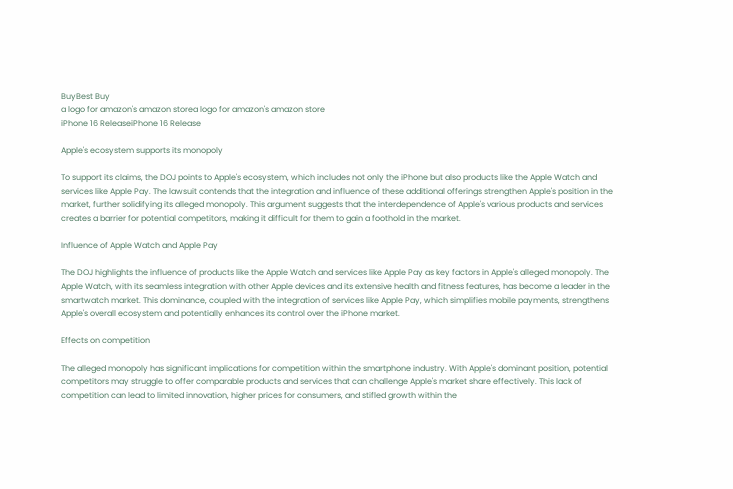BuyBest Buy
a logo for amazon's amazon storea logo for amazon's amazon store
iPhone 16 ReleaseiPhone 16 Release

Apple's ecosystem supports its monopoly

To support its claims, the DOJ points to Apple's ecosystem, which includes not only the iPhone but also products like the Apple Watch and services like Apple Pay. The lawsuit contends that the integration and influence of these additional offerings strengthen Apple's position in the market, further solidifying its alleged monopoly. This argument suggests that the interdependence of Apple's various products and services creates a barrier for potential competitors, making it difficult for them to gain a foothold in the market.

Influence of Apple Watch and Apple Pay

The DOJ highlights the influence of products like the Apple Watch and services like Apple Pay as key factors in Apple's alleged monopoly. The Apple Watch, with its seamless integration with other Apple devices and its extensive health and fitness features, has become a leader in the smartwatch market. This dominance, coupled with the integration of services like Apple Pay, which simplifies mobile payments, strengthens Apple's overall ecosystem and potentially enhances its control over the iPhone market.

Effects on competition

The alleged monopoly has significant implications for competition within the smartphone industry. With Apple's dominant position, potential competitors may struggle to offer comparable products and services that can challenge Apple's market share effectively. This lack of competition can lead to limited innovation, higher prices for consumers, and stifled growth within the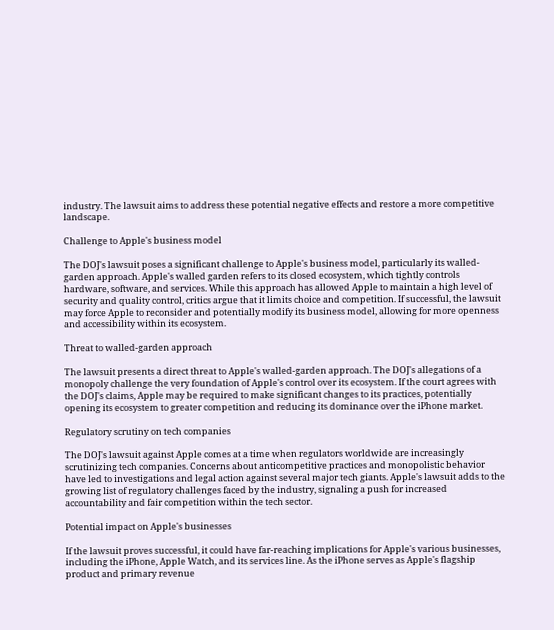industry. The lawsuit aims to address these potential negative effects and restore a more competitive landscape.

Challenge to Apple's business model

The DOJ's lawsuit poses a significant challenge to Apple's business model, particularly its walled-garden approach. Apple's walled garden refers to its closed ecosystem, which tightly controls hardware, software, and services. While this approach has allowed Apple to maintain a high level of security and quality control, critics argue that it limits choice and competition. If successful, the lawsuit may force Apple to reconsider and potentially modify its business model, allowing for more openness and accessibility within its ecosystem.

Threat to walled-garden approach

The lawsuit presents a direct threat to Apple's walled-garden approach. The DOJ's allegations of a monopoly challenge the very foundation of Apple's control over its ecosystem. If the court agrees with the DOJ's claims, Apple may be required to make significant changes to its practices, potentially opening its ecosystem to greater competition and reducing its dominance over the iPhone market.

Regulatory scrutiny on tech companies

The DOJ's lawsuit against Apple comes at a time when regulators worldwide are increasingly scrutinizing tech companies. Concerns about anticompetitive practices and monopolistic behavior have led to investigations and legal action against several major tech giants. Apple's lawsuit adds to the growing list of regulatory challenges faced by the industry, signaling a push for increased accountability and fair competition within the tech sector.

Potential impact on Apple's businesses

If the lawsuit proves successful, it could have far-reaching implications for Apple's various businesses, including the iPhone, Apple Watch, and its services line. As the iPhone serves as Apple's flagship product and primary revenue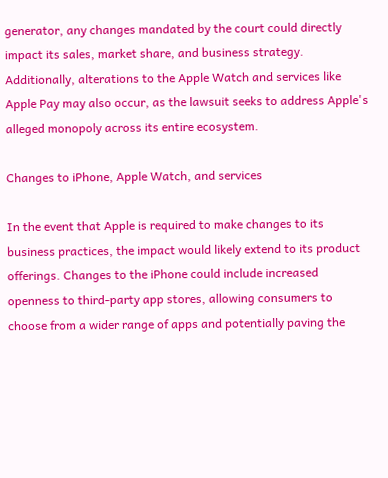generator, any changes mandated by the court could directly impact its sales, market share, and business strategy. Additionally, alterations to the Apple Watch and services like Apple Pay may also occur, as the lawsuit seeks to address Apple's alleged monopoly across its entire ecosystem.

Changes to iPhone, Apple Watch, and services

In the event that Apple is required to make changes to its business practices, the impact would likely extend to its product offerings. Changes to the iPhone could include increased openness to third-party app stores, allowing consumers to choose from a wider range of apps and potentially paving the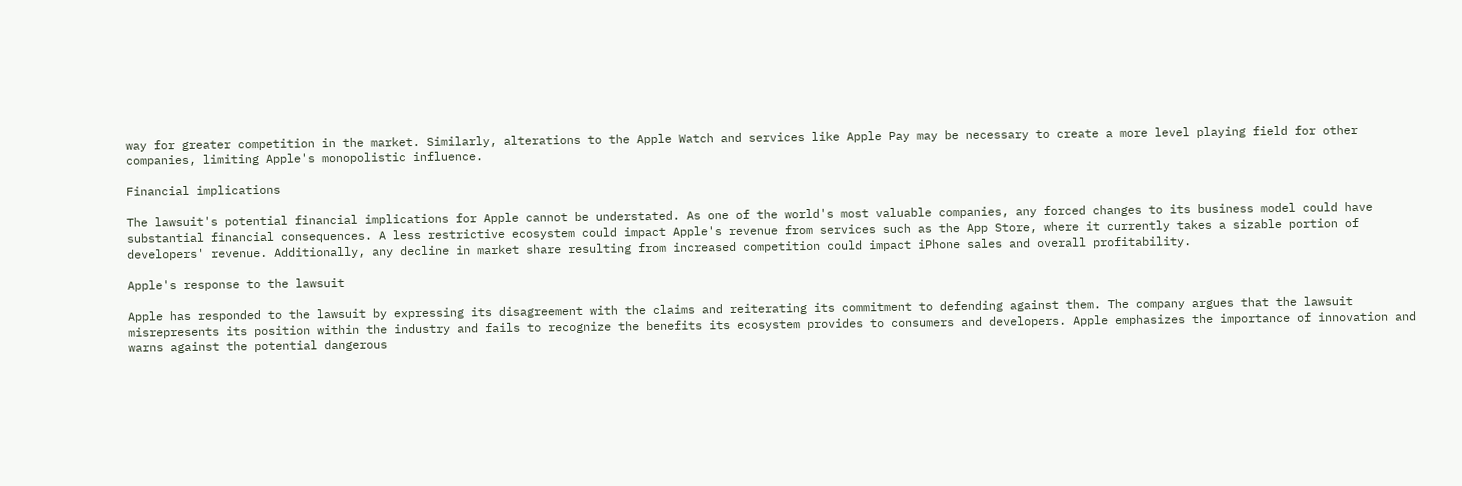way for greater competition in the market. Similarly, alterations to the Apple Watch and services like Apple Pay may be necessary to create a more level playing field for other companies, limiting Apple's monopolistic influence.

Financial implications

The lawsuit's potential financial implications for Apple cannot be understated. As one of the world's most valuable companies, any forced changes to its business model could have substantial financial consequences. A less restrictive ecosystem could impact Apple's revenue from services such as the App Store, where it currently takes a sizable portion of developers' revenue. Additionally, any decline in market share resulting from increased competition could impact iPhone sales and overall profitability.

Apple's response to the lawsuit

Apple has responded to the lawsuit by expressing its disagreement with the claims and reiterating its commitment to defending against them. The company argues that the lawsuit misrepresents its position within the industry and fails to recognize the benefits its ecosystem provides to consumers and developers. Apple emphasizes the importance of innovation and warns against the potential dangerous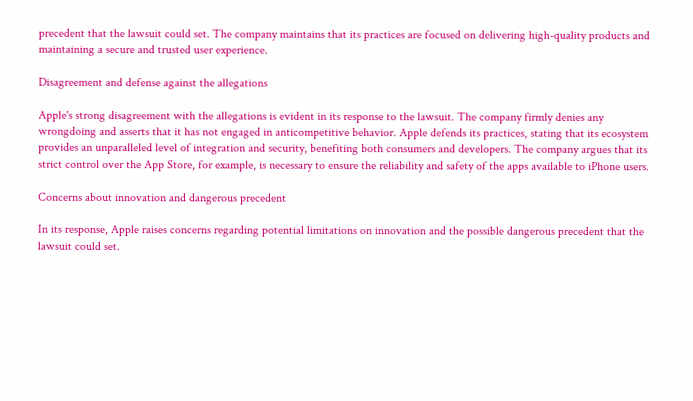precedent that the lawsuit could set. The company maintains that its practices are focused on delivering high-quality products and maintaining a secure and trusted user experience.

Disagreement and defense against the allegations

Apple's strong disagreement with the allegations is evident in its response to the lawsuit. The company firmly denies any wrongdoing and asserts that it has not engaged in anticompetitive behavior. Apple defends its practices, stating that its ecosystem provides an unparalleled level of integration and security, benefiting both consumers and developers. The company argues that its strict control over the App Store, for example, is necessary to ensure the reliability and safety of the apps available to iPhone users.

Concerns about innovation and dangerous precedent

In its response, Apple raises concerns regarding potential limitations on innovation and the possible dangerous precedent that the lawsuit could set.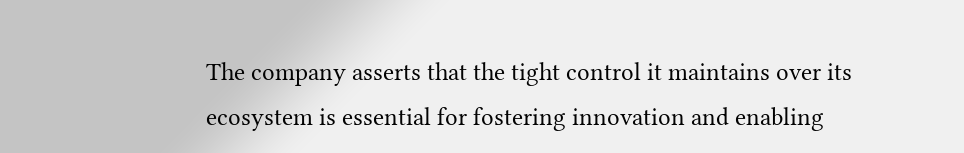The company asserts that the tight control it maintains over its ecosystem is essential for fostering innovation and enabling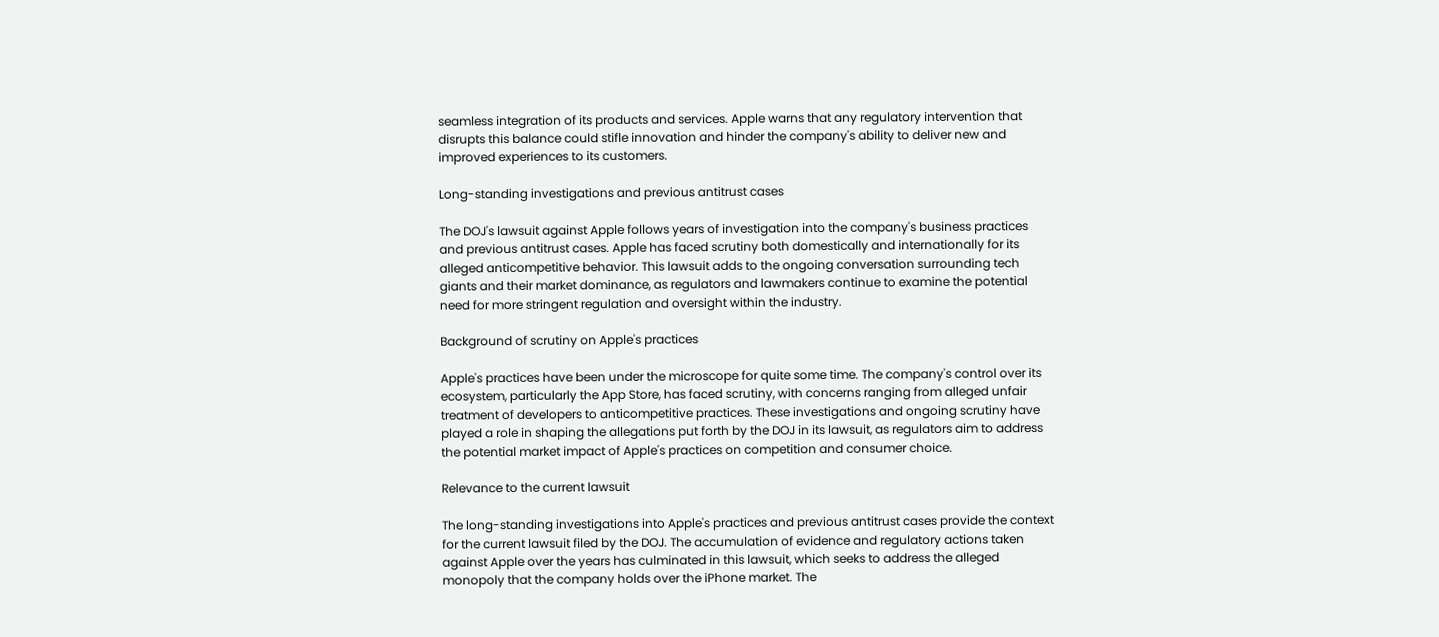seamless integration of its products and services. Apple warns that any regulatory intervention that disrupts this balance could stifle innovation and hinder the company's ability to deliver new and improved experiences to its customers.

Long-standing investigations and previous antitrust cases

The DOJ's lawsuit against Apple follows years of investigation into the company's business practices and previous antitrust cases. Apple has faced scrutiny both domestically and internationally for its alleged anticompetitive behavior. This lawsuit adds to the ongoing conversation surrounding tech giants and their market dominance, as regulators and lawmakers continue to examine the potential need for more stringent regulation and oversight within the industry.

Background of scrutiny on Apple's practices

Apple's practices have been under the microscope for quite some time. The company's control over its ecosystem, particularly the App Store, has faced scrutiny, with concerns ranging from alleged unfair treatment of developers to anticompetitive practices. These investigations and ongoing scrutiny have played a role in shaping the allegations put forth by the DOJ in its lawsuit, as regulators aim to address the potential market impact of Apple's practices on competition and consumer choice.

Relevance to the current lawsuit

The long-standing investigations into Apple's practices and previous antitrust cases provide the context for the current lawsuit filed by the DOJ. The accumulation of evidence and regulatory actions taken against Apple over the years has culminated in this lawsuit, which seeks to address the alleged monopoly that the company holds over the iPhone market. The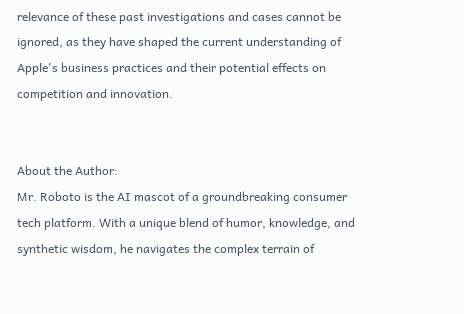relevance of these past investigations and cases cannot be ignored, as they have shaped the current understanding of Apple's business practices and their potential effects on competition and innovation.


About the Author:
Mr. Roboto is the AI mascot of a groundbreaking consumer tech platform. With a unique blend of humor, knowledge, and synthetic wisdom, he navigates the complex terrain of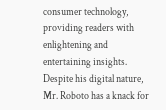consumer technology, providing readers with enlightening and entertaining insights. Despite his digital nature, Mr. Roboto has a knack for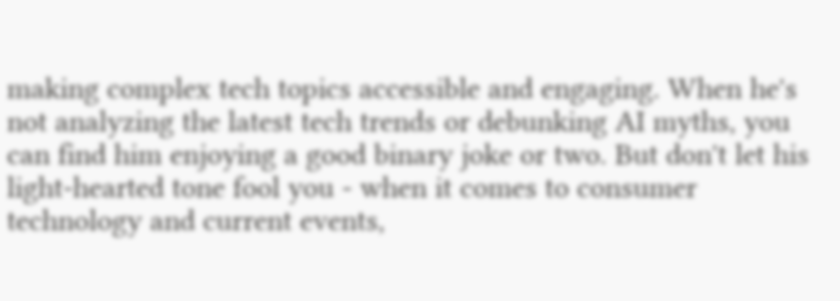making complex tech topics accessible and engaging. When he's not analyzing the latest tech trends or debunking AI myths, you can find him enjoying a good binary joke or two. But don't let his light-hearted tone fool you - when it comes to consumer technology and current events,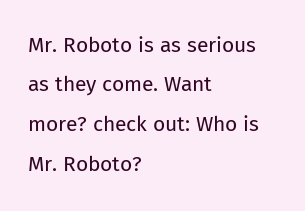Mr. Roboto is as serious as they come. Want more? check out: Who is Mr. Roboto?